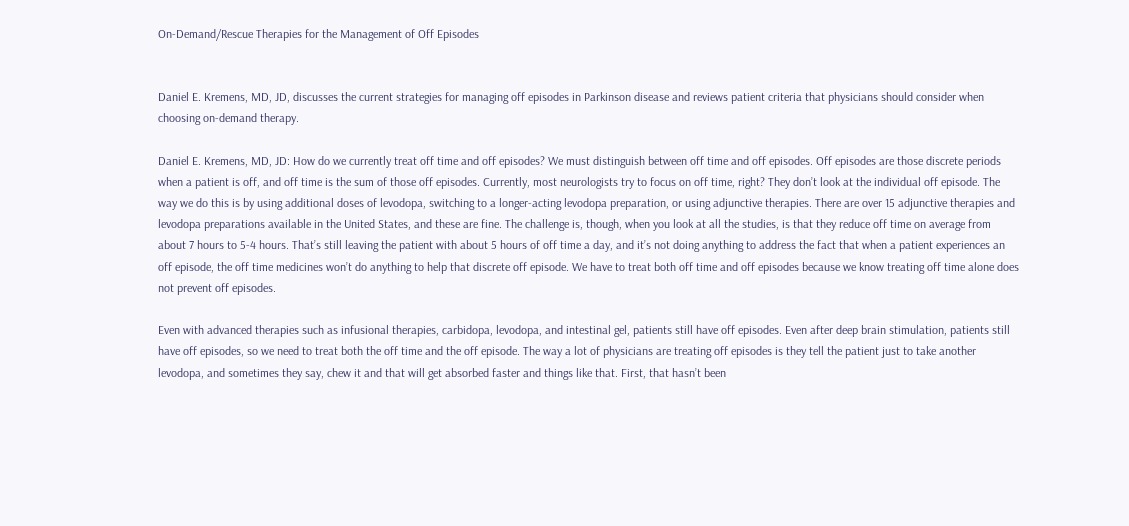On-Demand/Rescue Therapies for the Management of Off Episodes


Daniel E. Kremens, MD, JD, discusses the current strategies for managing off episodes in Parkinson disease and reviews patient criteria that physicians should consider when choosing on-demand therapy.

Daniel E. Kremens, MD, JD: How do we currently treat off time and off episodes? We must distinguish between off time and off episodes. Off episodes are those discrete periods when a patient is off, and off time is the sum of those off episodes. Currently, most neurologists try to focus on off time, right? They don’t look at the individual off episode. The way we do this is by using additional doses of levodopa, switching to a longer-acting levodopa preparation, or using adjunctive therapies. There are over 15 adjunctive therapies and levodopa preparations available in the United States, and these are fine. The challenge is, though, when you look at all the studies, is that they reduce off time on average from about 7 hours to 5-4 hours. That’s still leaving the patient with about 5 hours of off time a day, and it’s not doing anything to address the fact that when a patient experiences an off episode, the off time medicines won’t do anything to help that discrete off episode. We have to treat both off time and off episodes because we know treating off time alone does not prevent off episodes.

Even with advanced therapies such as infusional therapies, carbidopa, levodopa, and intestinal gel, patients still have off episodes. Even after deep brain stimulation, patients still have off episodes, so we need to treat both the off time and the off episode. The way a lot of physicians are treating off episodes is they tell the patient just to take another levodopa, and sometimes they say, chew it and that will get absorbed faster and things like that. First, that hasn’t been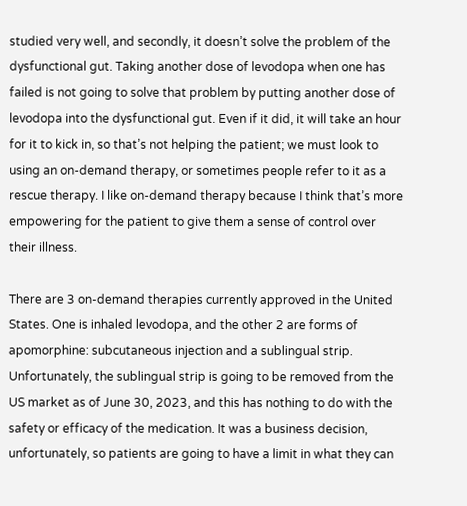studied very well, and secondly, it doesn’t solve the problem of the dysfunctional gut. Taking another dose of levodopa when one has failed is not going to solve that problem by putting another dose of levodopa into the dysfunctional gut. Even if it did, it will take an hour for it to kick in, so that’s not helping the patient; we must look to using an on-demand therapy, or sometimes people refer to it as a rescue therapy. I like on-demand therapy because I think that’s more empowering for the patient to give them a sense of control over their illness.

There are 3 on-demand therapies currently approved in the United States. One is inhaled levodopa, and the other 2 are forms of apomorphine: subcutaneous injection and a sublingual strip. Unfortunately, the sublingual strip is going to be removed from the US market as of June 30, 2023, and this has nothing to do with the safety or efficacy of the medication. It was a business decision, unfortunately, so patients are going to have a limit in what they can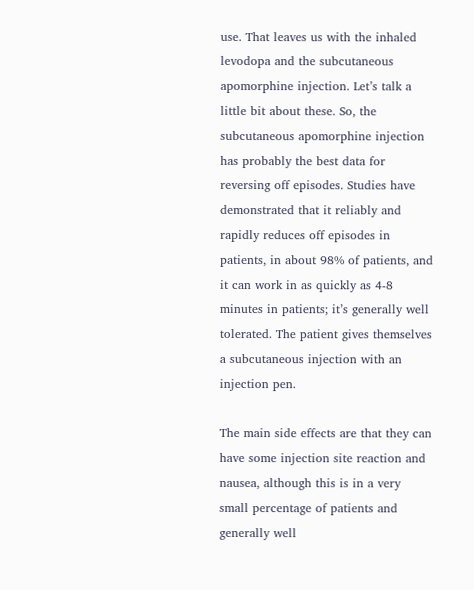use. That leaves us with the inhaled levodopa and the subcutaneous apomorphine injection. Let’s talk a little bit about these. So, the subcutaneous apomorphine injection has probably the best data for reversing off episodes. Studies have demonstrated that it reliably and rapidly reduces off episodes in patients, in about 98% of patients, and it can work in as quickly as 4-8 minutes in patients; it’s generally well tolerated. The patient gives themselves a subcutaneous injection with an injection pen.

The main side effects are that they can have some injection site reaction and nausea, although this is in a very small percentage of patients and generally well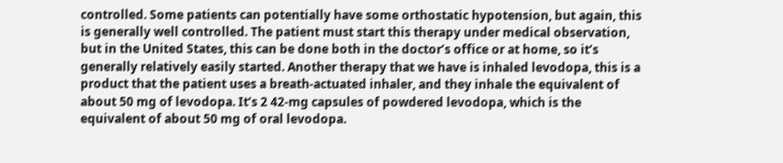controlled. Some patients can potentially have some orthostatic hypotension, but again, this is generally well controlled. The patient must start this therapy under medical observation, but in the United States, this can be done both in the doctor’s office or at home, so it’s generally relatively easily started. Another therapy that we have is inhaled levodopa, this is a product that the patient uses a breath-actuated inhaler, and they inhale the equivalent of about 50 mg of levodopa. It’s 2 42-mg capsules of powdered levodopa, which is the equivalent of about 50 mg of oral levodopa.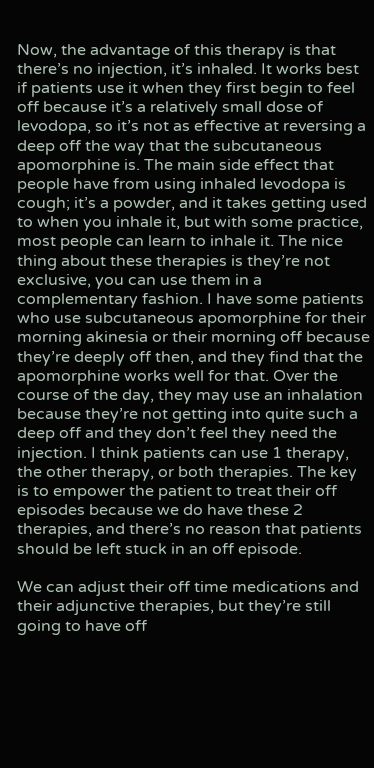Now, the advantage of this therapy is that there’s no injection, it’s inhaled. It works best if patients use it when they first begin to feel off because it’s a relatively small dose of levodopa, so it’s not as effective at reversing a deep off the way that the subcutaneous apomorphine is. The main side effect that people have from using inhaled levodopa is cough; it’s a powder, and it takes getting used to when you inhale it, but with some practice, most people can learn to inhale it. The nice thing about these therapies is they’re not exclusive, you can use them in a complementary fashion. I have some patients who use subcutaneous apomorphine for their morning akinesia or their morning off because they’re deeply off then, and they find that the apomorphine works well for that. Over the course of the day, they may use an inhalation because they’re not getting into quite such a deep off and they don’t feel they need the injection. I think patients can use 1 therapy, the other therapy, or both therapies. The key is to empower the patient to treat their off episodes because we do have these 2 therapies, and there’s no reason that patients should be left stuck in an off episode.

We can adjust their off time medications and their adjunctive therapies, but they’re still going to have off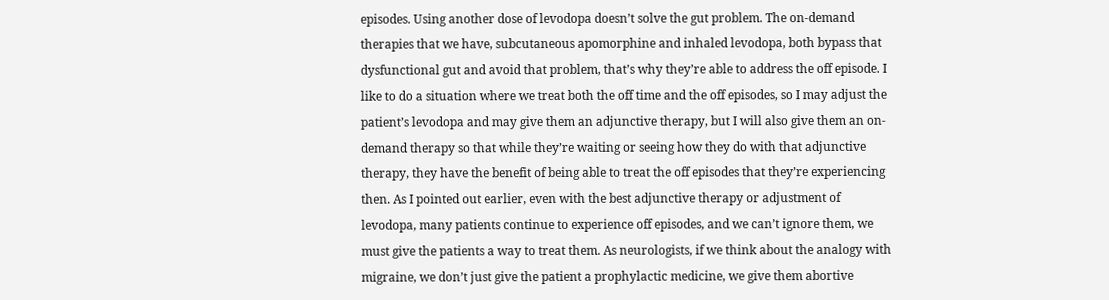episodes. Using another dose of levodopa doesn’t solve the gut problem. The on-demand therapies that we have, subcutaneous apomorphine and inhaled levodopa, both bypass that dysfunctional gut and avoid that problem, that’s why they’re able to address the off episode. I like to do a situation where we treat both the off time and the off episodes, so I may adjust the patient’s levodopa and may give them an adjunctive therapy, but I will also give them an on-demand therapy so that while they’re waiting or seeing how they do with that adjunctive therapy, they have the benefit of being able to treat the off episodes that they’re experiencing then. As I pointed out earlier, even with the best adjunctive therapy or adjustment of levodopa, many patients continue to experience off episodes, and we can’t ignore them, we must give the patients a way to treat them. As neurologists, if we think about the analogy with migraine, we don’t just give the patient a prophylactic medicine, we give them abortive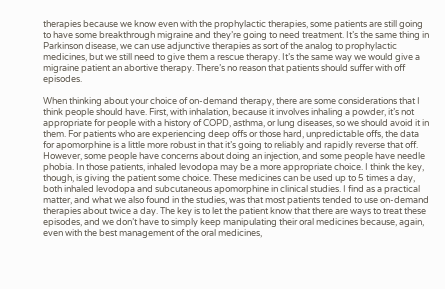therapies because we know even with the prophylactic therapies, some patients are still going to have some breakthrough migraine and they’re going to need treatment. It’s the same thing in Parkinson disease, we can use adjunctive therapies as sort of the analog to prophylactic medicines, but we still need to give them a rescue therapy. It’s the same way we would give a migraine patient an abortive therapy. There’s no reason that patients should suffer with off episodes.

When thinking about your choice of on-demand therapy, there are some considerations that I think people should have. First, with inhalation, because it involves inhaling a powder, it’s not appropriate for people with a history of COPD, asthma, or lung diseases, so we should avoid it in them. For patients who are experiencing deep offs or those hard, unpredictable offs, the data for apomorphine is a little more robust in that it’s going to reliably and rapidly reverse that off. However, some people have concerns about doing an injection, and some people have needle phobia. In those patients, inhaled levodopa may be a more appropriate choice. I think the key, though, is giving the patient some choice. These medicines can be used up to 5 times a day, both inhaled levodopa and subcutaneous apomorphine in clinical studies. I find as a practical matter, and what we also found in the studies, was that most patients tended to use on-demand therapies about twice a day. The key is to let the patient know that there are ways to treat these episodes, and we don’t have to simply keep manipulating their oral medicines because, again, even with the best management of the oral medicines,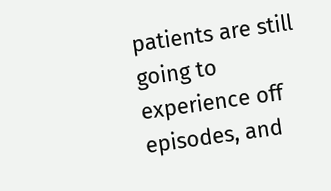patients are still going to experience off episodes, and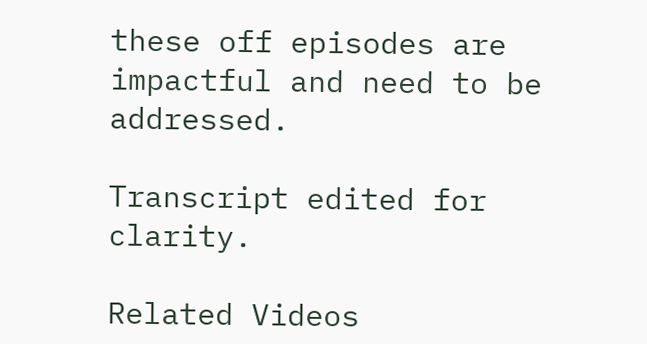these off episodes are impactful and need to be addressed.

Transcript edited for clarity.

Related Videos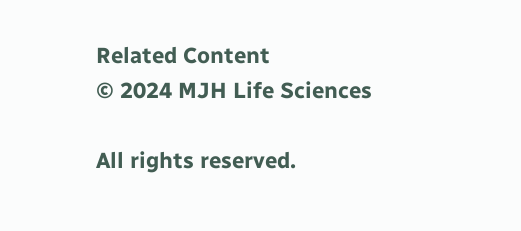Related Content
© 2024 MJH Life Sciences

All rights reserved.